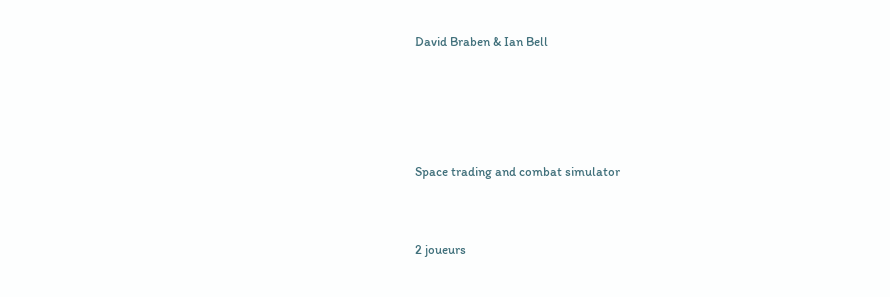David Braben & Ian Bell




Space trading and combat simulator


2 joueurs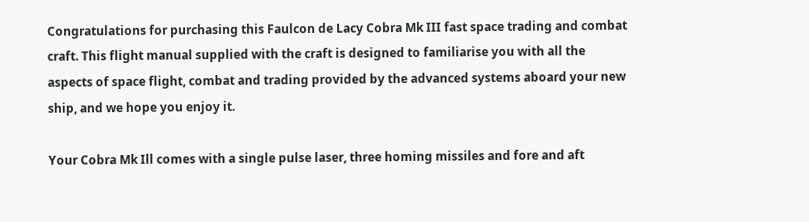Congratulations for purchasing this Faulcon de Lacy Cobra Mk III fast space trading and combat craft. This flight manual supplied with the craft is designed to familiarise you with all the aspects of space flight, combat and trading provided by the advanced systems aboard your new ship, and we hope you enjoy it.

Your Cobra Mk Ill comes with a single pulse laser, three homing missiles and fore and aft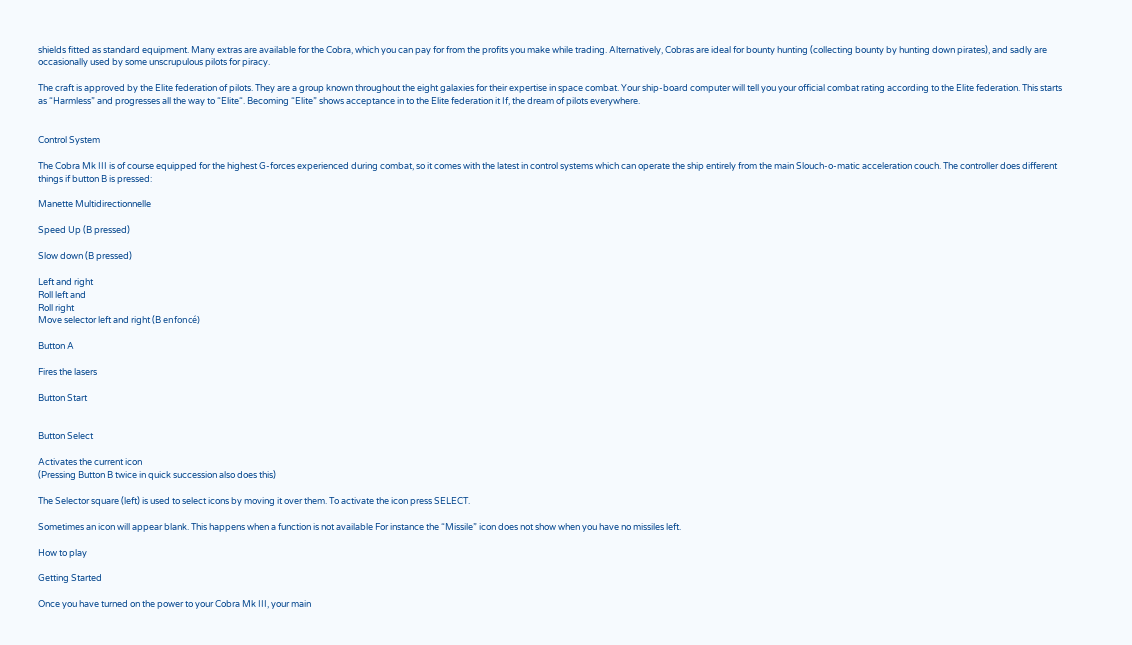shields fitted as standard equipment. Many extras are available for the Cobra, which you can pay for from the profits you make while trading. Alternatively, Cobras are ideal for bounty hunting (collecting bounty by hunting down pirates), and sadly are occasionally used by some unscrupulous pilots for piracy.

The craft is approved by the Elite federation of pilots. They are a group known throughout the eight galaxies for their expertise in space combat. Your ship-board computer will tell you your official combat rating according to the Elite federation. This starts as “Harmless” and progresses all the way to “Elite“. Becoming “Elite” shows acceptance in to the Elite federation it If, the dream of pilots everywhere.


Control System

The Cobra Mk III is of course equipped for the highest G-forces experienced during combat, so it comes with the latest in control systems which can operate the ship entirely from the main Slouch-o-matic acceleration couch. The controller does different things if button B is pressed:

Manette Multidirectionnelle

Speed Up (B pressed)

Slow down (B pressed)

Left and right
Roll left and
Roll right
Move selector left and right (B enfoncé)

Button A

Fires the lasers

Button Start


Button Select

Activates the current icon
(Pressing Button B twice in quick succession also does this)

The Selector square (left) is used to select icons by moving it over them. To activate the icon press SELECT.

Sometimes an icon will appear blank. This happens when a function is not available For instance the “Missile” icon does not show when you have no missiles left.

How to play

Getting Started

Once you have turned on the power to your Cobra Mk III, your main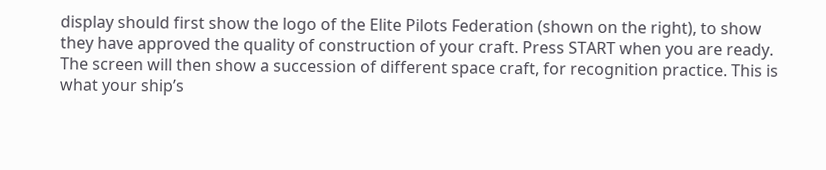display should first show the logo of the Elite Pilots Federation (shown on the right), to show they have approved the quality of construction of your craft. Press START when you are ready. The screen will then show a succession of different space craft, for recognition practice. This is what your ship’s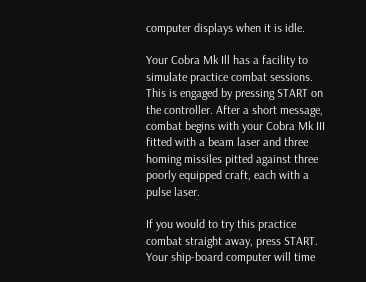computer displays when it is idle.

Your Cobra Mk Ill has a facility to simulate practice combat sessions. This is engaged by pressing START on the controller. After a short message, combat begins with your Cobra Mk III fitted with a beam laser and three homing missiles pitted against three poorly equipped craft, each with a pulse laser.

If you would to try this practice combat straight away, press START. Your ship-board computer will time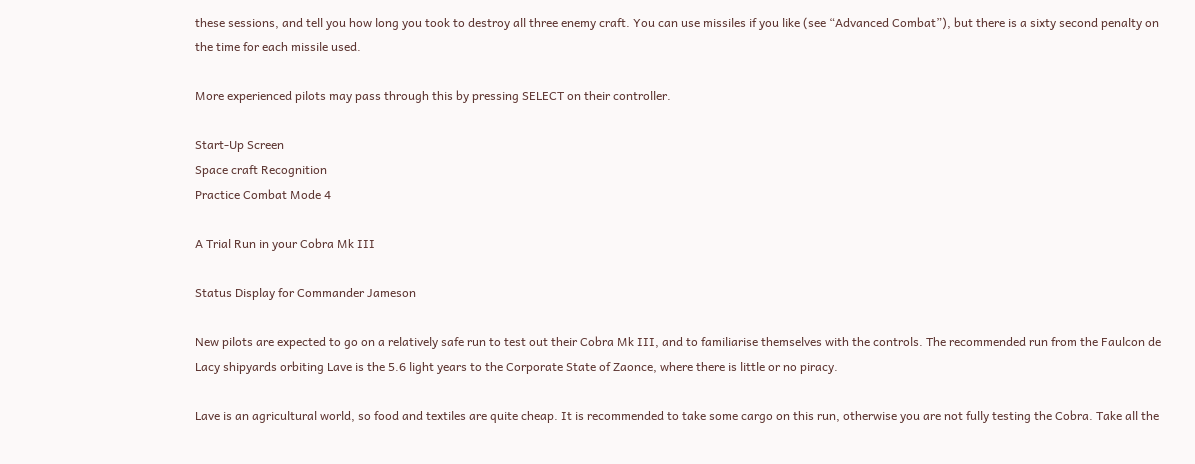these sessions, and tell you how long you took to destroy all three enemy craft. You can use missiles if you like (see “Advanced Combat”), but there is a sixty second penalty on the time for each missile used.

More experienced pilots may pass through this by pressing SELECT on their controller.

Start-Up Screen
Space craft Recognition
Practice Combat Mode 4

A Trial Run in your Cobra Mk III

Status Display for Commander Jameson

New pilots are expected to go on a relatively safe run to test out their Cobra Mk III, and to familiarise themselves with the controls. The recommended run from the Faulcon de Lacy shipyards orbiting Lave is the 5.6 light years to the Corporate State of Zaonce, where there is little or no piracy.

Lave is an agricultural world, so food and textiles are quite cheap. It is recommended to take some cargo on this run, otherwise you are not fully testing the Cobra. Take all the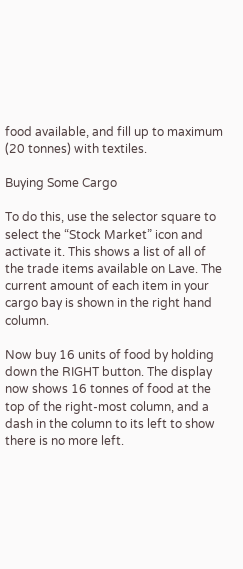food available, and fill up to maximum (20 tonnes) with textiles.

Buying Some Cargo

To do this, use the selector square to select the “Stock Market” icon and activate it. This shows a list of all of the trade items available on Lave. The current amount of each item in your cargo bay is shown in the right hand column.

Now buy 16 units of food by holding down the RIGHT button. The display now shows 16 tonnes of food at the top of the right-most column, and a dash in the column to its left to show there is no more left.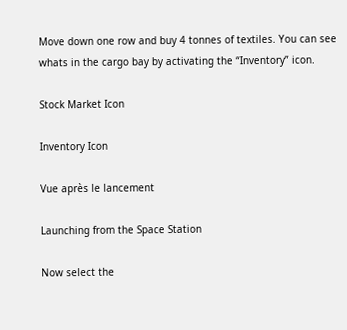Move down one row and buy 4 tonnes of textiles. You can see whats in the cargo bay by activating the “Inventory” icon.

Stock Market Icon

Inventory Icon

Vue après le lancement

Launching from the Space Station

Now select the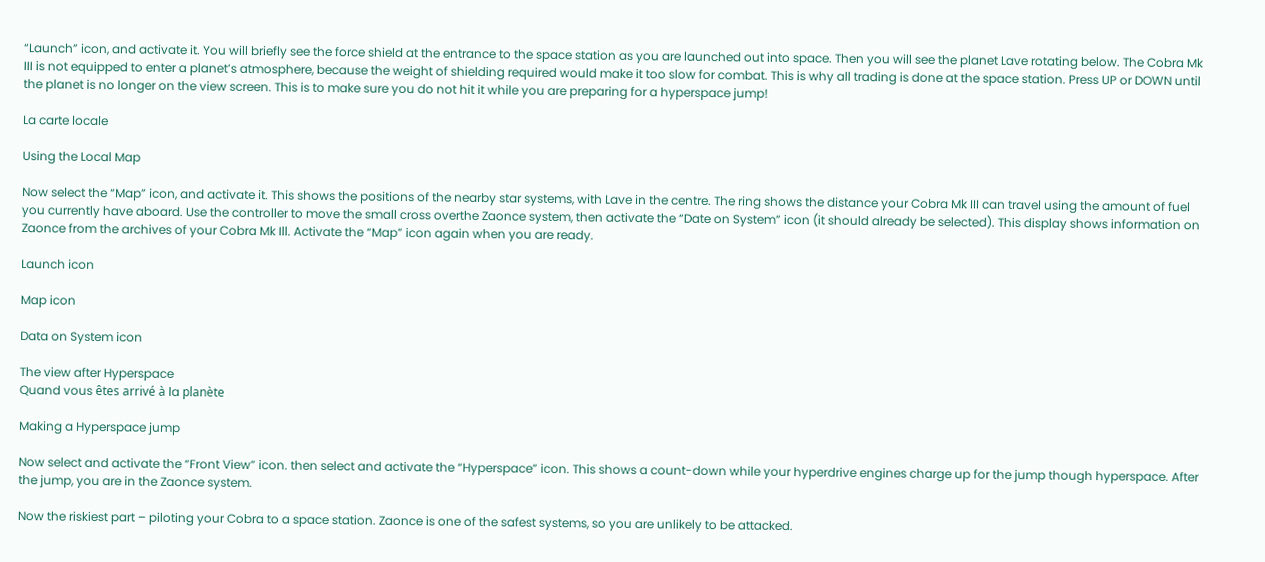“Launch” icon, and activate it. You will briefly see the force shield at the entrance to the space station as you are launched out into space. Then you will see the planet Lave rotating below. The Cobra Mk III is not equipped to enter a planet’s atmosphere, because the weight of shielding required would make it too slow for combat. This is why all trading is done at the space station. Press UP or DOWN until the planet is no longer on the view screen. This is to make sure you do not hit it while you are preparing for a hyperspace jump!

La carte locale

Using the Local Map

Now select the “Map” icon, and activate it. This shows the positions of the nearby star systems, with Lave in the centre. The ring shows the distance your Cobra Mk III can travel using the amount of fuel you currently have aboard. Use the controller to move the small cross overthe Zaonce system, then activate the “Date on System” icon (it should already be selected). This display shows information on Zaonce from the archives of your Cobra Mk Ill. Activate the “Map” icon again when you are ready.

Launch icon

Map icon

Data on System icon

The view after Hyperspace
Quand vous êtes arrivé à la planète

Making a Hyperspace jump

Now select and activate the “Front View” icon. then select and activate the “Hyperspace” icon. This shows a count-down while your hyperdrive engines charge up for the jump though hyperspace. After the jump, you are in the Zaonce system.

Now the riskiest part – piloting your Cobra to a space station. Zaonce is one of the safest systems, so you are unlikely to be attacked.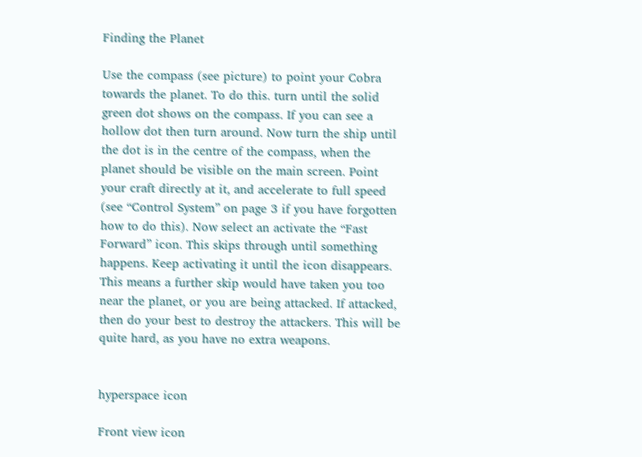Finding the Planet

Use the compass (see picture) to point your Cobra towards the planet. To do this. turn until the solid green dot shows on the compass. If you can see a hollow dot then turn around. Now turn the ship until the dot is in the centre of the compass, when the planet should be visible on the main screen. Point your craft directly at it, and accelerate to full speed (see “Control System” on page 3 if you have forgotten how to do this). Now select an activate the “Fast Forward” icon. This skips through until something happens. Keep activating it until the icon disappears. This means a further skip would have taken you too near the planet, or you are being attacked. If attacked, then do your best to destroy the attackers. This will be quite hard, as you have no extra weapons.


hyperspace icon

Front view icon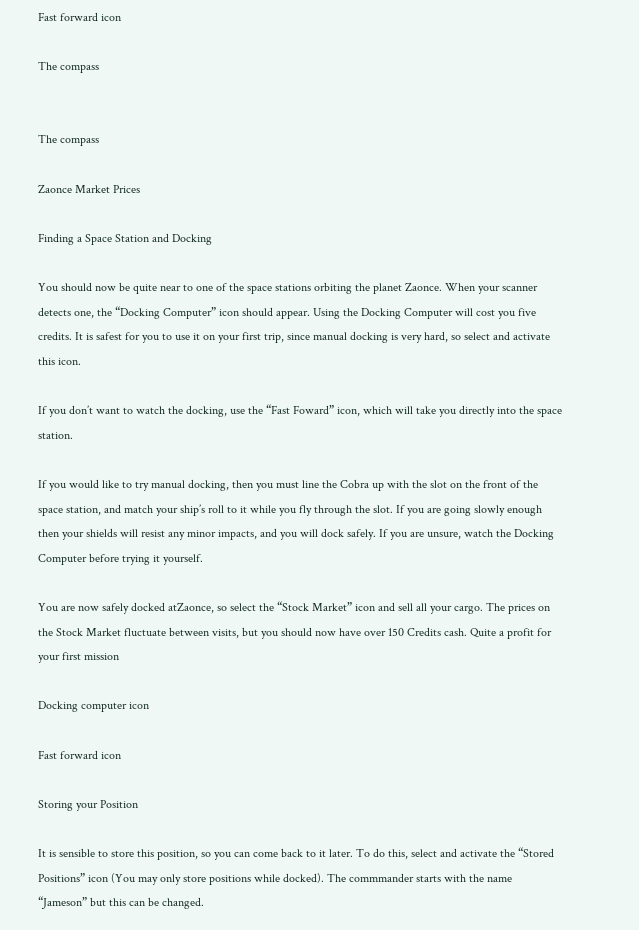Fast forward icon

The compass


The compass

Zaonce Market Prices

Finding a Space Station and Docking

You should now be quite near to one of the space stations orbiting the planet Zaonce. When your scanner detects one, the “Docking Computer” icon should appear. Using the Docking Computer will cost you five credits. It is safest for you to use it on your first trip, since manual docking is very hard, so select and activate this icon.

If you don’t want to watch the docking, use the “Fast Foward” icon, which will take you directly into the space station.

If you would like to try manual docking, then you must line the Cobra up with the slot on the front of the space station, and match your ship’s roll to it while you fly through the slot. If you are going slowly enough then your shields will resist any minor impacts, and you will dock safely. If you are unsure, watch the Docking Computer before trying it yourself.

You are now safely docked atZaonce, so select the “Stock Market” icon and sell all your cargo. The prices on the Stock Market fluctuate between visits, but you should now have over 150 Credits cash. Quite a profit for your first mission

Docking computer icon

Fast forward icon

Storing your Position

It is sensible to store this position, so you can come back to it later. To do this, select and activate the “Stored Positions” icon (You may only store positions while docked). The commmander starts with the name “Jameson” but this can be changed.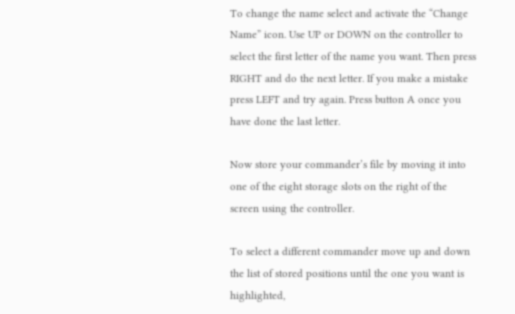To change the name select and activate the “Change Name” icon. Use UP or DOWN on the controller to select the first letter of the name you want. Then press RIGHT and do the next letter. If you make a mistake press LEFT and try again. Press button A once you have done the last letter.

Now store your commander’s file by moving it into one of the eight storage slots on the right of the screen using the controller.

To select a different commander move up and down the list of stored positions until the one you want is highlighted,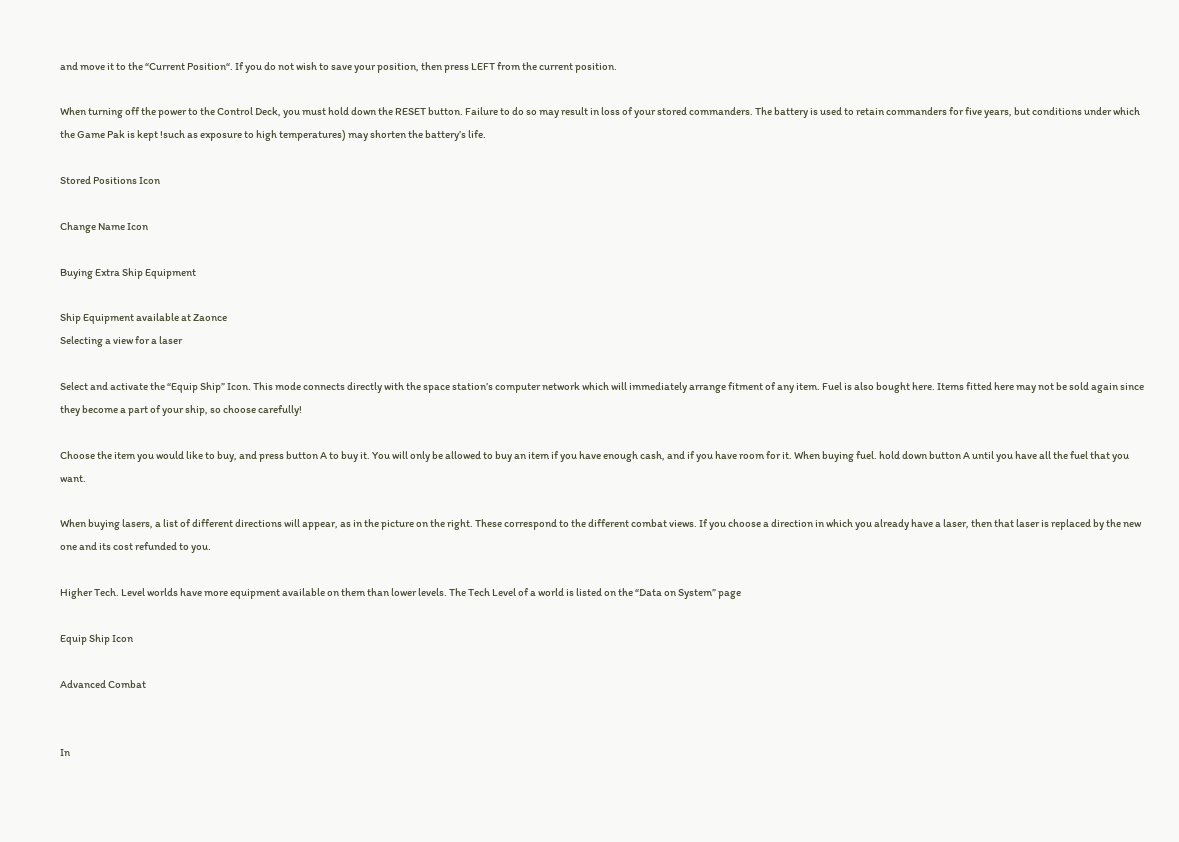and move it to the “Current Position“. If you do not wish to save your position, then press LEFT from the current position.

When turning off the power to the Control Deck, you must hold down the RESET button. Failure to do so may result in loss of your stored commanders. The battery is used to retain commanders for five years, but conditions under which the Game Pak is kept !such as exposure to high temperatures) may shorten the battery’s life.

Stored Positions Icon

Change Name Icon

Buying Extra Ship Equipment

Ship Equipment available at Zaonce
Selecting a view for a laser

Select and activate the “Equip Ship” Icon. This mode connects directly with the space station’s computer network which will immediately arrange fitment of any item. Fuel is also bought here. Items fitted here may not be sold again since they become a part of your ship, so choose carefully!

Choose the item you would like to buy, and press button A to buy it. You will only be allowed to buy an item if you have enough cash, and if you have room for it. When buying fuel. hold down button A until you have all the fuel that you want.

When buying lasers, a list of different directions will appear, as in the picture on the right. These correspond to the different combat views. If you choose a direction in which you already have a laser, then that laser is replaced by the new one and its cost refunded to you.

Higher Tech. Level worlds have more equipment available on them than lower levels. The Tech Level of a world is listed on the “Data on System” page

Equip Ship Icon

Advanced Combat


In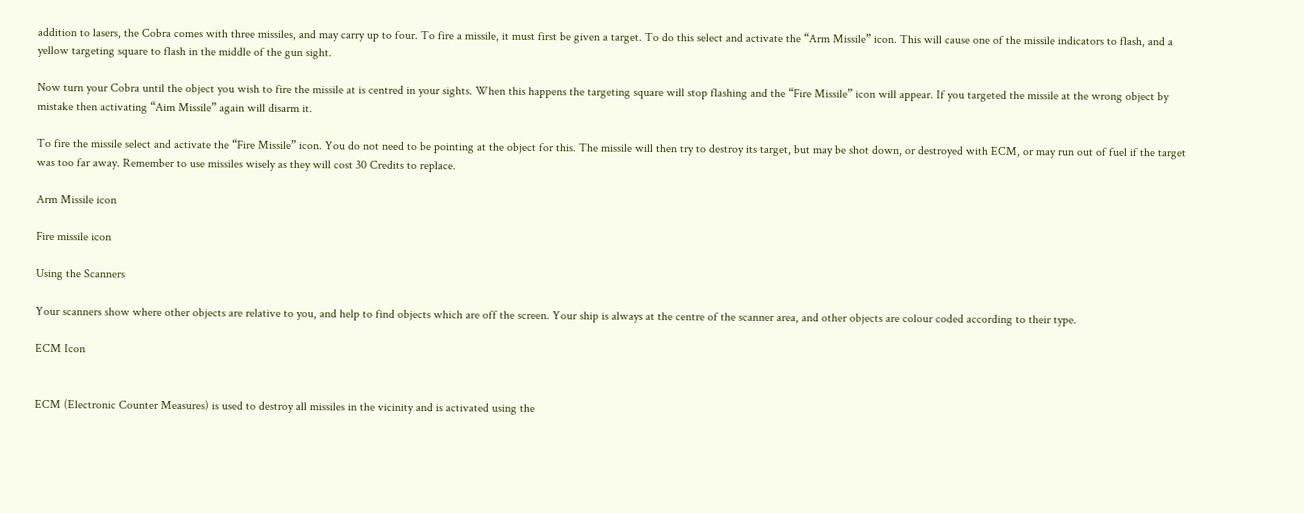addition to lasers, the Cobra comes with three missiles, and may carry up to four. To fire a missile, it must first be given a target. To do this select and activate the “Arm Missile” icon. This will cause one of the missile indicators to flash, and a yellow targeting square to flash in the middle of the gun sight.

Now turn your Cobra until the object you wish to fire the missile at is centred in your sights. When this happens the targeting square will stop flashing and the “Fire Missile” icon will appear. If you targeted the missile at the wrong object by mistake then activating “Aim Missile” again will disarm it.

To fire the missile select and activate the “Fire Missile” icon. You do not need to be pointing at the object for this. The missile will then try to destroy its target, but may be shot down, or destroyed with ECM, or may run out of fuel if the target was too far away. Remember to use missiles wisely as they will cost 30 Credits to replace.

Arm Missile icon

Fire missile icon

Using the Scanners

Your scanners show where other objects are relative to you, and help to find objects which are off the screen. Your ship is always at the centre of the scanner area, and other objects are colour coded according to their type.

ECM Icon


ECM (Electronic Counter Measures) is used to destroy all missiles in the vicinity and is activated using the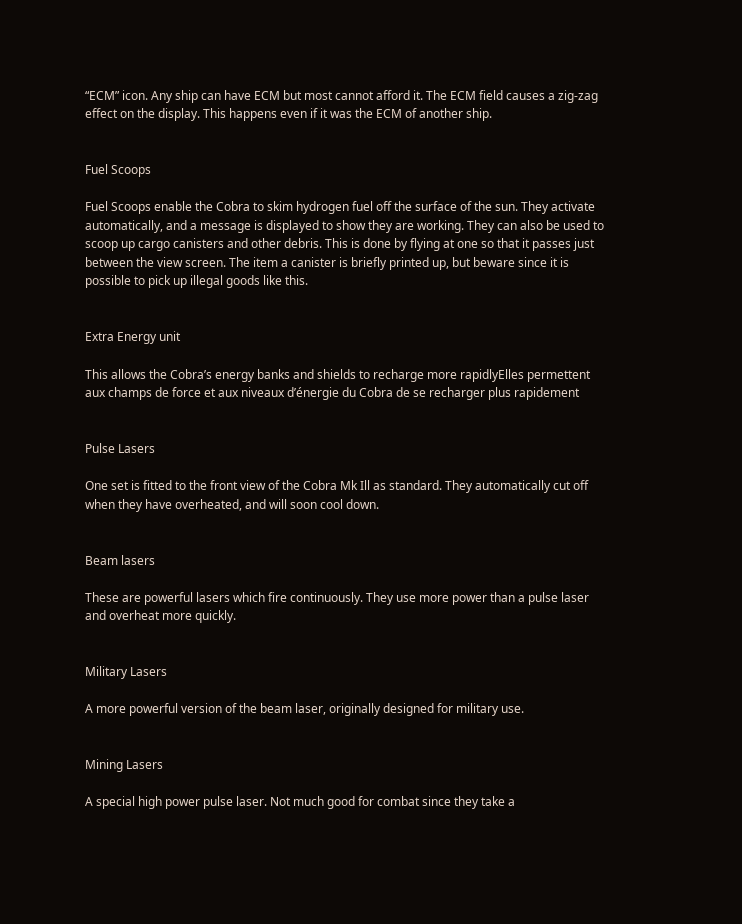“ECM” icon. Any ship can have ECM but most cannot afford it. The ECM field causes a zig-zag effect on the display. This happens even if it was the ECM of another ship.


Fuel Scoops

Fuel Scoops enable the Cobra to skim hydrogen fuel off the surface of the sun. They activate automatically, and a message is displayed to show they are working. They can also be used to scoop up cargo canisters and other debris. This is done by flying at one so that it passes just between the view screen. The item a canister is briefly printed up, but beware since it is possible to pick up illegal goods like this.


Extra Energy unit

This allows the Cobra’s energy banks and shields to recharge more rapidlyElles permettent aux champs de force et aux niveaux d’énergie du Cobra de se recharger plus rapidement


Pulse Lasers

One set is fitted to the front view of the Cobra Mk Ill as standard. They automatically cut off when they have overheated, and will soon cool down.


Beam lasers

These are powerful lasers which fire continuously. They use more power than a pulse laser and overheat more quickly.


Military Lasers

A more powerful version of the beam laser, originally designed for military use.


Mining Lasers

A special high power pulse laser. Not much good for combat since they take a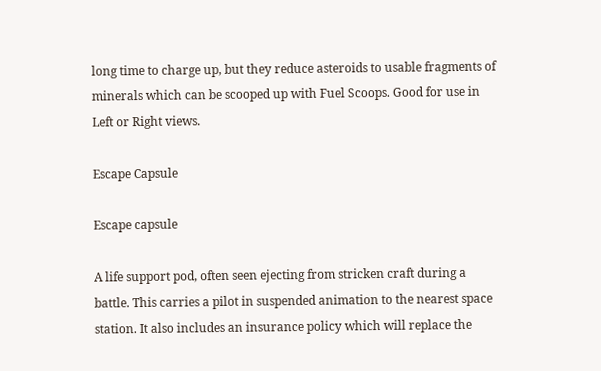long time to charge up, but they reduce asteroids to usable fragments of minerals which can be scooped up with Fuel Scoops. Good for use in Left or Right views.

Escape Capsule

Escape capsule

A life support pod, often seen ejecting from stricken craft during a battle. This carries a pilot in suspended animation to the nearest space station. It also includes an insurance policy which will replace the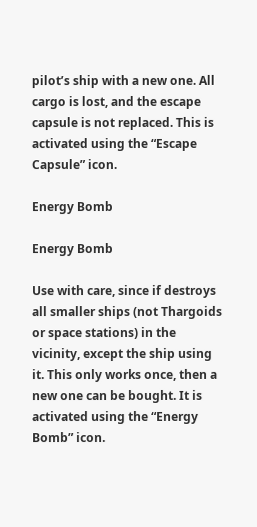pilot’s ship with a new one. All cargo is lost, and the escape capsule is not replaced. This is activated using the “Escape Capsule” icon.

Energy Bomb

Energy Bomb

Use with care, since if destroys all smaller ships (not Thargoids or space stations) in the vicinity, except the ship using it. This only works once, then a new one can be bought. It is activated using the “Energy Bomb” icon.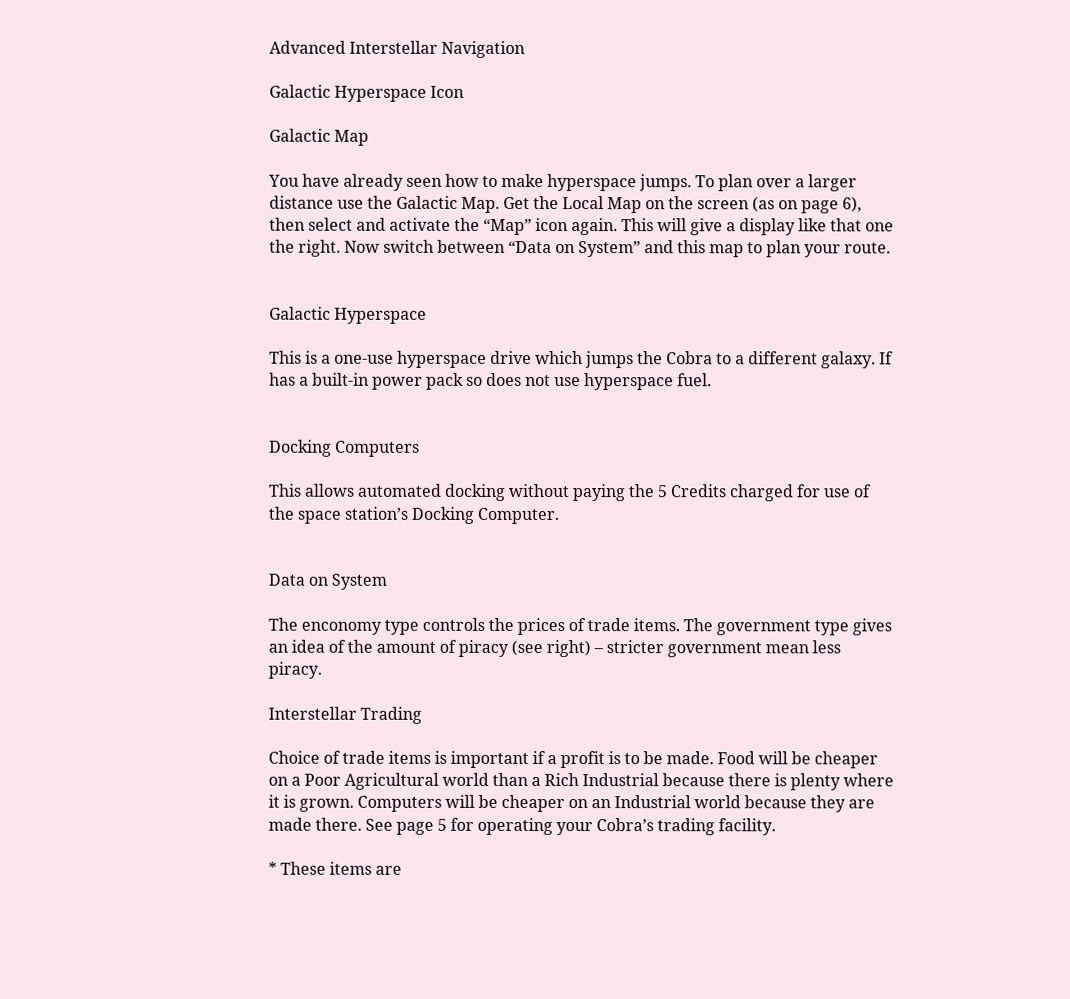Advanced Interstellar Navigation

Galactic Hyperspace Icon

Galactic Map

You have already seen how to make hyperspace jumps. To plan over a larger distance use the Galactic Map. Get the Local Map on the screen (as on page 6), then select and activate the “Map” icon again. This will give a display like that one the right. Now switch between “Data on System” and this map to plan your route.


Galactic Hyperspace

This is a one-use hyperspace drive which jumps the Cobra to a different galaxy. If has a built-in power pack so does not use hyperspace fuel.


Docking Computers

This allows automated docking without paying the 5 Credits charged for use of the space station’s Docking Computer.


Data on System

The enconomy type controls the prices of trade items. The government type gives an idea of the amount of piracy (see right) – stricter government mean less piracy.

Interstellar Trading

Choice of trade items is important if a profit is to be made. Food will be cheaper on a Poor Agricultural world than a Rich Industrial because there is plenty where it is grown. Computers will be cheaper on an Industrial world because they are made there. See page 5 for operating your Cobra’s trading facility.

* These items are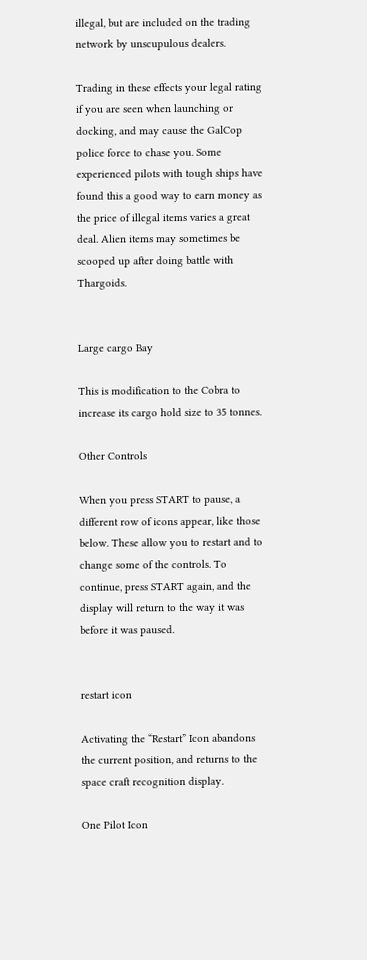illegal, but are included on the trading network by unscupulous dealers.

Trading in these effects your legal rating if you are seen when launching or docking, and may cause the GalCop police force to chase you. Some experienced pilots with tough ships have found this a good way to earn money as the price of illegal items varies a great deal. Alien items may sometimes be scooped up after doing battle with Thargoids.


Large cargo Bay

This is modification to the Cobra to increase its cargo hold size to 35 tonnes.

Other Controls

When you press START to pause, a different row of icons appear, like those below. These allow you to restart and to change some of the controls. To continue, press START again, and the display will return to the way it was before it was paused.


restart icon

Activating the “Restart” Icon abandons the current position, and returns to the space craft recognition display.

One Pilot Icon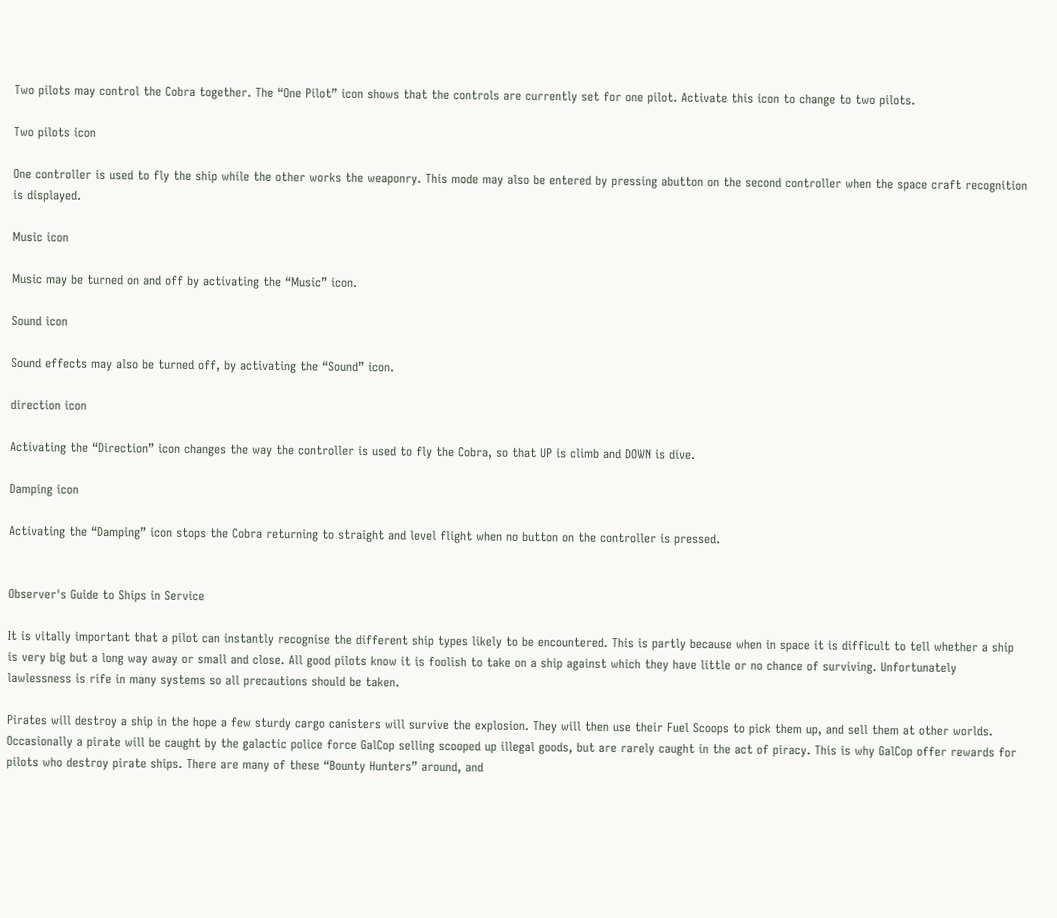Two pilots may control the Cobra together. The “One Pilot” icon shows that the controls are currently set for one pilot. Activate this icon to change to two pilots.

Two pilots icon

One controller is used to fly the ship while the other works the weaponry. This mode may also be entered by pressing abutton on the second controller when the space craft recognition is displayed.

Music icon

Music may be turned on and off by activating the “Music” icon.

Sound icon

Sound effects may also be turned off, by activating the “Sound” icon.

direction icon

Activating the “Direction” icon changes the way the controller is used to fly the Cobra, so that UP is climb and DOWN is dive.

Damping icon

Activating the “Damping” icon stops the Cobra returning to straight and level flight when no button on the controller is pressed.


Observer's Guide to Ships in Service

It is vitally important that a pilot can instantly recognise the different ship types likely to be encountered. This is partly because when in space it is difficult to tell whether a ship is very big but a long way away or small and close. All good pilots know it is foolish to take on a ship against which they have little or no chance of surviving. Unfortunately lawlessness is rife in many systems so all precautions should be taken.

Pirates will destroy a ship in the hope a few sturdy cargo canisters will survive the explosion. They will then use their Fuel Scoops to pick them up, and sell them at other worlds. Occasionally a pirate will be caught by the galactic police force GalCop selling scooped up illegal goods, but are rarely caught in the act of piracy. This is why GalCop offer rewards for pilots who destroy pirate ships. There are many of these “Bounty Hunters” around, and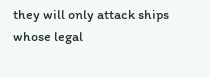they will only attack ships whose legal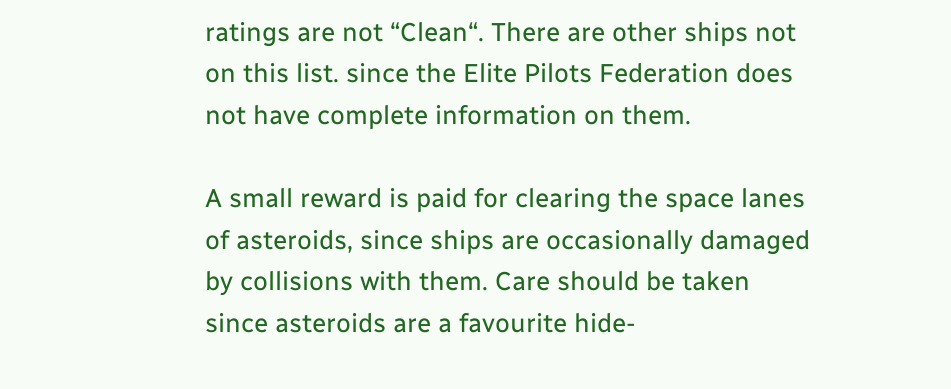ratings are not “Clean“. There are other ships not on this list. since the Elite Pilots Federation does not have complete information on them.

A small reward is paid for clearing the space lanes of asteroids, since ships are occasionally damaged by collisions with them. Care should be taken since asteroids are a favourite hide-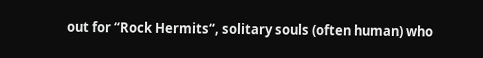out for “Rock Hermits“, solitary souls (often human) who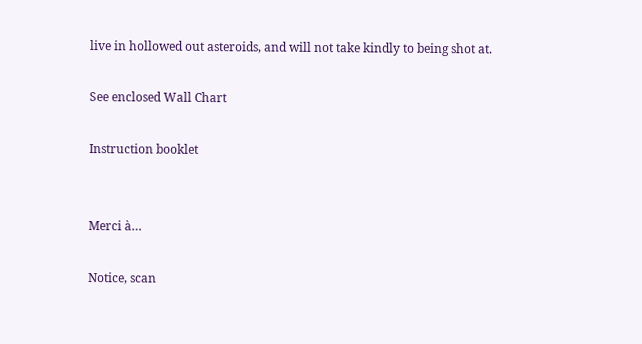live in hollowed out asteroids, and will not take kindly to being shot at.

See enclosed Wall Chart

Instruction booklet


Merci à…

Notice, scan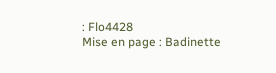: Flo4428
Mise en page : Badinette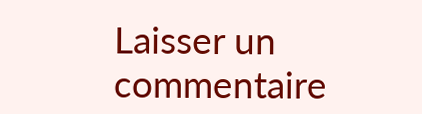Laisser un commentaire